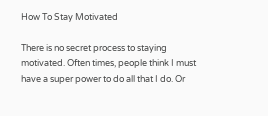How To Stay Motivated

There is no secret process to staying motivated. Often times, people think I must have a super power to do all that I do. Or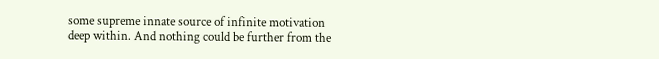some supreme innate source of infinite motivation deep within. And nothing could be further from the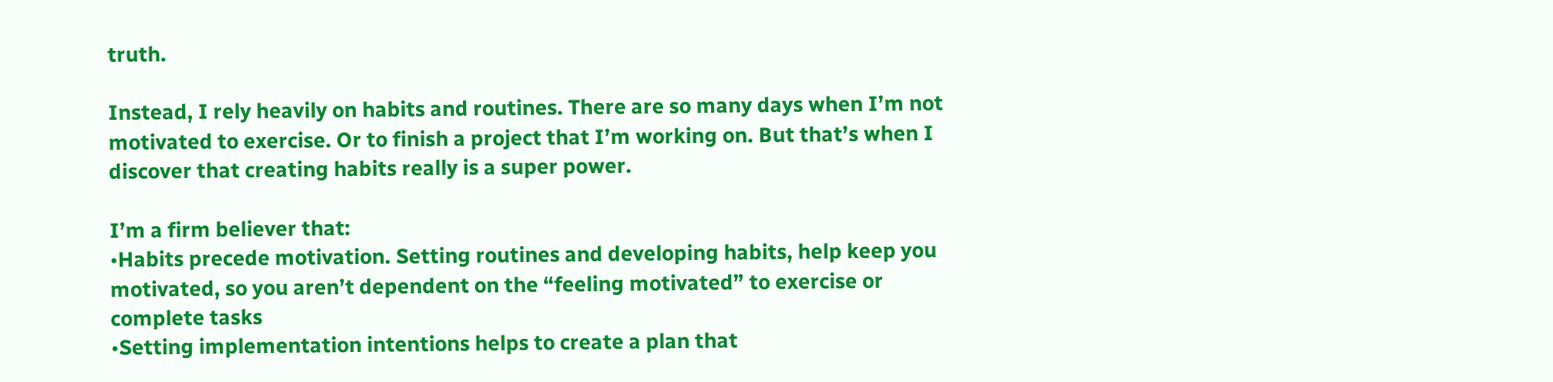truth.

Instead, I rely heavily on habits and routines. There are so many days when I’m not motivated to exercise. Or to finish a project that I’m working on. But that’s when I discover that creating habits really is a super power.

I’m a firm believer that:
•Habits precede motivation. Setting routines and developing habits, help keep you motivated, so you aren’t dependent on the “feeling motivated” to exercise or complete tasks
•Setting implementation intentions helps to create a plan that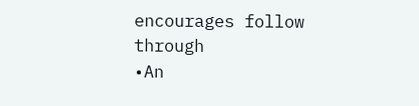encourages follow through
•An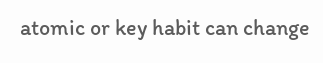atomic or key habit can change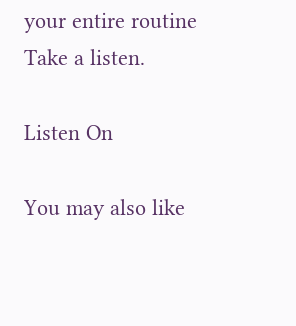your entire routine
Take a listen.

Listen On

You may also like